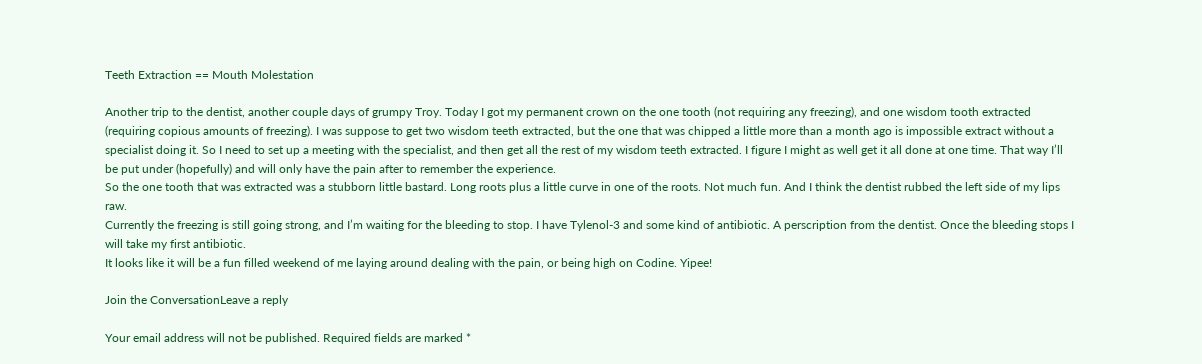Teeth Extraction == Mouth Molestation

Another trip to the dentist, another couple days of grumpy Troy. Today I got my permanent crown on the one tooth (not requiring any freezing), and one wisdom tooth extracted (requiring copious amounts of freezing). I was suppose to get two wisdom teeth extracted, but the one that was chipped a little more than a month ago is impossible extract without a specialist doing it. So I need to set up a meeting with the specialist, and then get all the rest of my wisdom teeth extracted. I figure I might as well get it all done at one time. That way I’ll be put under (hopefully) and will only have the pain after to remember the experience.
So the one tooth that was extracted was a stubborn little bastard. Long roots plus a little curve in one of the roots. Not much fun. And I think the dentist rubbed the left side of my lips raw.
Currently the freezing is still going strong, and I’m waiting for the bleeding to stop. I have Tylenol-3 and some kind of antibiotic. A perscription from the dentist. Once the bleeding stops I will take my first antibiotic.
It looks like it will be a fun filled weekend of me laying around dealing with the pain, or being high on Codine. Yipee!

Join the ConversationLeave a reply

Your email address will not be published. Required fields are marked *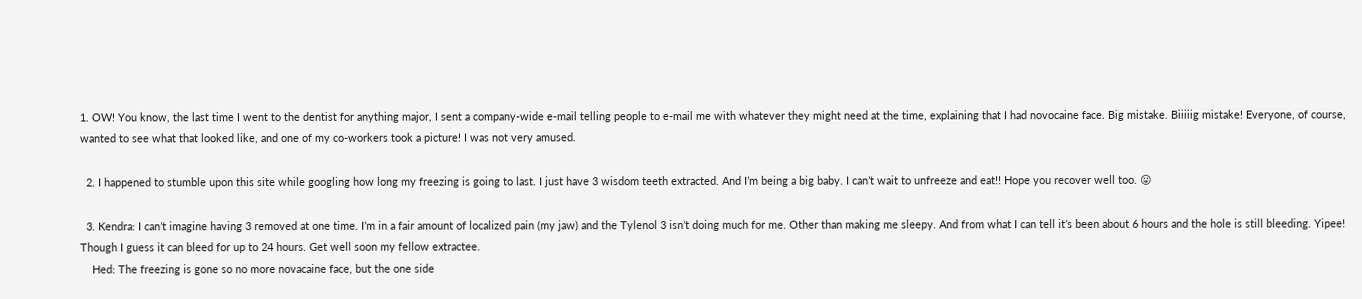1. OW! You know, the last time I went to the dentist for anything major, I sent a company-wide e-mail telling people to e-mail me with whatever they might need at the time, explaining that I had novocaine face. Big mistake. Biiiiig mistake! Everyone, of course, wanted to see what that looked like, and one of my co-workers took a picture! I was not very amused.

  2. I happened to stumble upon this site while googling how long my freezing is going to last. I just have 3 wisdom teeth extracted. And I’m being a big baby. I can’t wait to unfreeze and eat!! Hope you recover well too. 😛

  3. Kendra: I can’t imagine having 3 removed at one time. I’m in a fair amount of localized pain (my jaw) and the Tylenol 3 isn’t doing much for me. Other than making me sleepy. And from what I can tell it’s been about 6 hours and the hole is still bleeding. Yipee! Though I guess it can bleed for up to 24 hours. Get well soon my fellow extractee.
    Hed: The freezing is gone so no more novacaine face, but the one side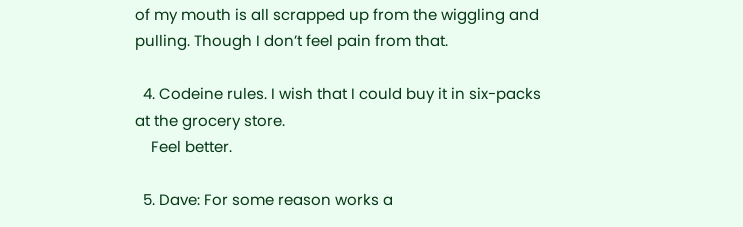of my mouth is all scrapped up from the wiggling and pulling. Though I don’t feel pain from that.

  4. Codeine rules. I wish that I could buy it in six-packs at the grocery store.
    Feel better.

  5. Dave: For some reason works a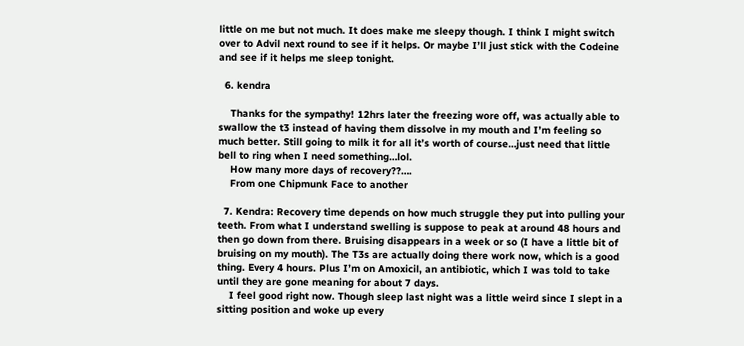little on me but not much. It does make me sleepy though. I think I might switch over to Advil next round to see if it helps. Or maybe I’ll just stick with the Codeine and see if it helps me sleep tonight.

  6. kendra

    Thanks for the sympathy! 12hrs later the freezing wore off, was actually able to swallow the t3 instead of having them dissolve in my mouth and I’m feeling so much better. Still going to milk it for all it’s worth of course…just need that little bell to ring when I need something…lol.
    How many more days of recovery??….
    From one Chipmunk Face to another

  7. Kendra: Recovery time depends on how much struggle they put into pulling your teeth. From what I understand swelling is suppose to peak at around 48 hours and then go down from there. Bruising disappears in a week or so (I have a little bit of bruising on my mouth). The T3s are actually doing there work now, which is a good thing. Every 4 hours. Plus I’m on Amoxicil, an antibiotic, which I was told to take until they are gone meaning for about 7 days.
    I feel good right now. Though sleep last night was a little weird since I slept in a sitting position and woke up every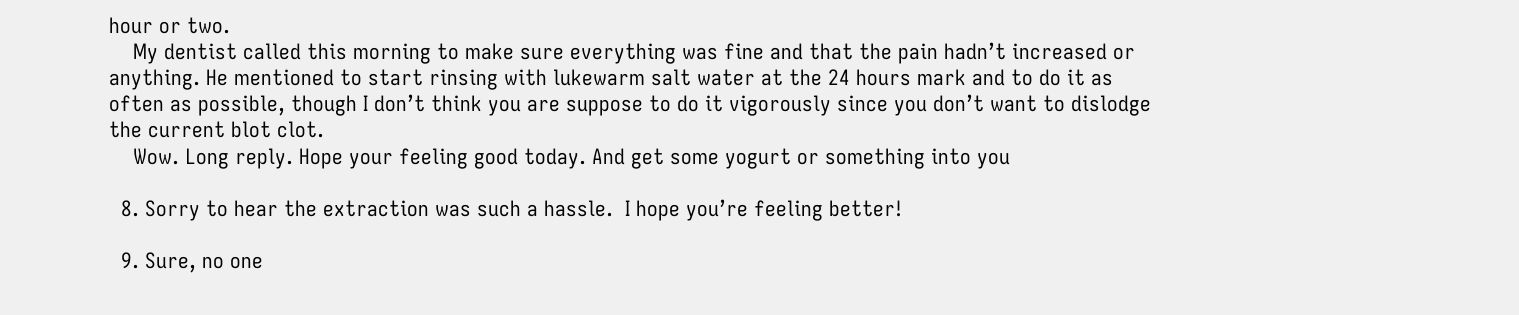hour or two.
    My dentist called this morning to make sure everything was fine and that the pain hadn’t increased or anything. He mentioned to start rinsing with lukewarm salt water at the 24 hours mark and to do it as often as possible, though I don’t think you are suppose to do it vigorously since you don’t want to dislodge the current blot clot.
    Wow. Long reply. Hope your feeling good today. And get some yogurt or something into you

  8. Sorry to hear the extraction was such a hassle.  I hope you’re feeling better!

  9. Sure, no one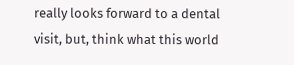really looks forward to a dental visit, but, think what this world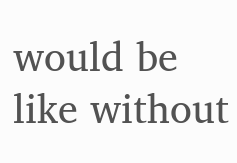would be like without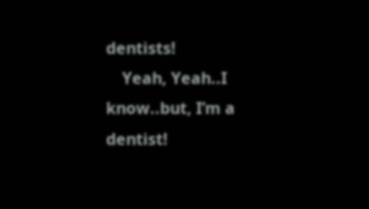dentists!
    Yeah, Yeah..I know..but, I’m a dentist!